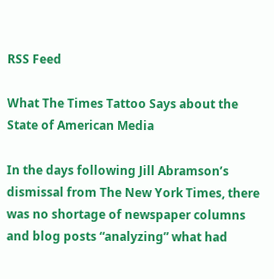RSS Feed

What The Times Tattoo Says about the State of American Media

In the days following Jill Abramson’s dismissal from The New York Times, there was no shortage of newspaper columns and blog posts “analyzing” what had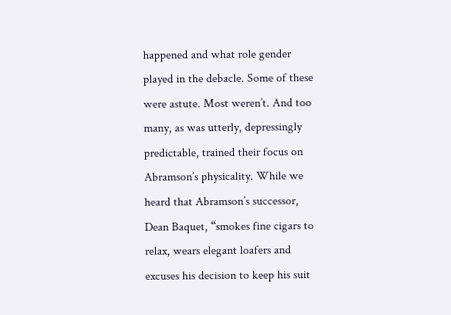happened and what role gender played in the debacle. Some of these were astute. Most weren’t. And too many, as was utterly, depressingly predictable, trained their focus on Abramson’s physicality. While we heard that Abramson’s successor, Dean Baquet, “smokes fine cigars to relax, wears elegant loafers and excuses his decision to keep his suit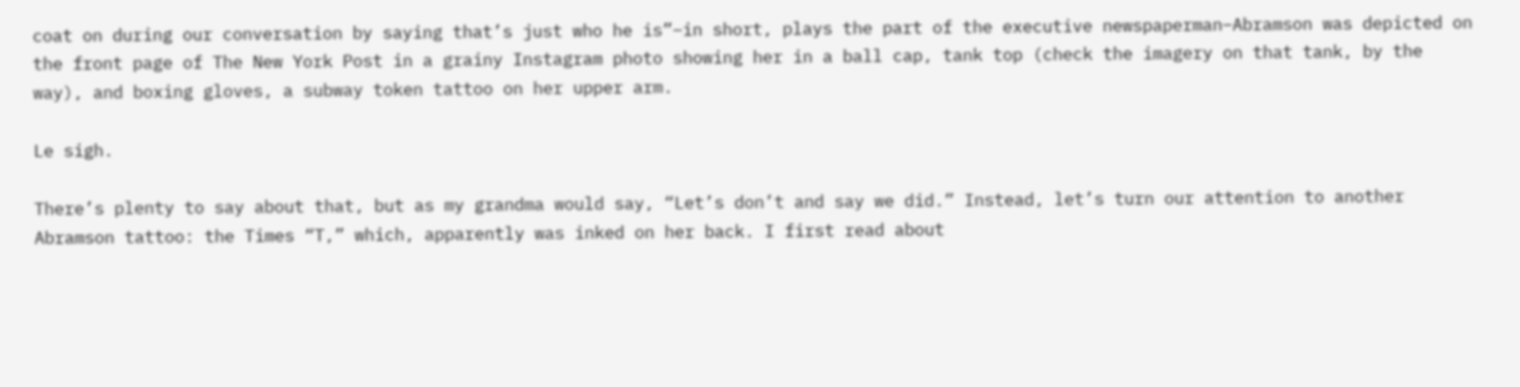coat on during our conversation by saying that’s just who he is”–in short, plays the part of the executive newspaperman–Abramson was depicted on the front page of The New York Post in a grainy Instagram photo showing her in a ball cap, tank top (check the imagery on that tank, by the way), and boxing gloves, a subway token tattoo on her upper arm.

Le sigh.

There’s plenty to say about that, but as my grandma would say, “Let’s don’t and say we did.” Instead, let’s turn our attention to another Abramson tattoo: the Times “T,” which, apparently was inked on her back. I first read about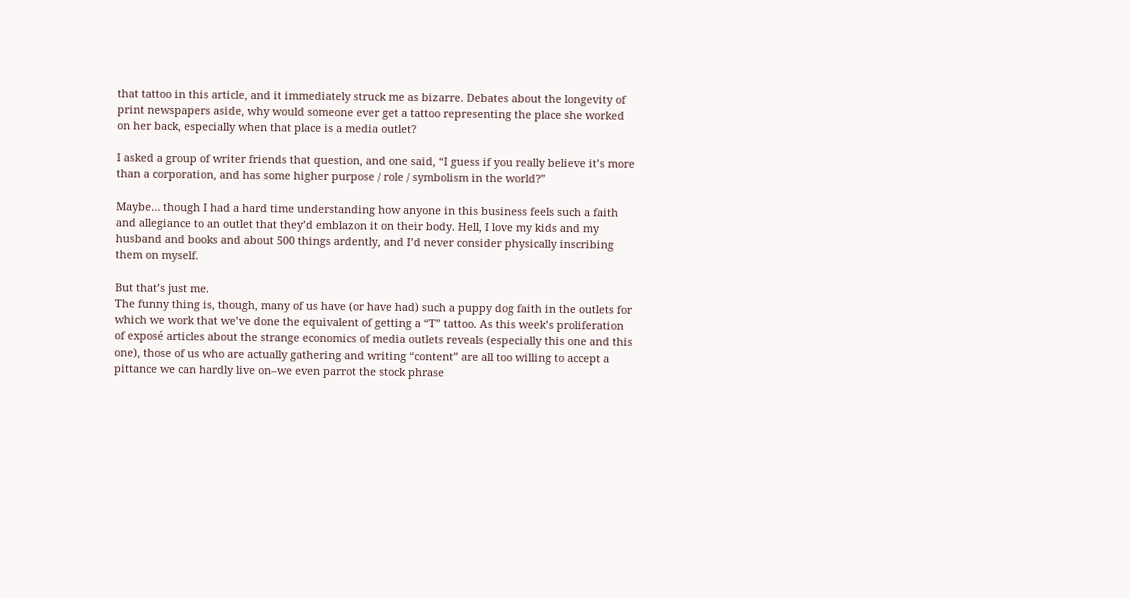that tattoo in this article, and it immediately struck me as bizarre. Debates about the longevity of print newspapers aside, why would someone ever get a tattoo representing the place she worked on her back, especially when that place is a media outlet?

I asked a group of writer friends that question, and one said, “I guess if you really believe it’s more than a corporation, and has some higher purpose / role / symbolism in the world?”

Maybe… though I had a hard time understanding how anyone in this business feels such a faith and allegiance to an outlet that they’d emblazon it on their body. Hell, I love my kids and my husband and books and about 500 things ardently, and I’d never consider physically inscribing them on myself.

But that’s just me.
The funny thing is, though, many of us have (or have had) such a puppy dog faith in the outlets for which we work that we’ve done the equivalent of getting a “T” tattoo. As this week’s proliferation of exposé articles about the strange economics of media outlets reveals (especially this one and this one), those of us who are actually gathering and writing “content” are all too willing to accept a pittance we can hardly live on–we even parrot the stock phrase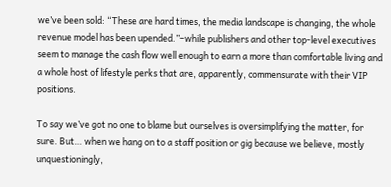we’ve been sold: “These are hard times, the media landscape is changing, the whole revenue model has been upended.”–while publishers and other top-level executives seem to manage the cash flow well enough to earn a more than comfortable living and a whole host of lifestyle perks that are, apparently, commensurate with their VIP positions.

To say we’ve got no one to blame but ourselves is oversimplifying the matter, for sure. But… when we hang on to a staff position or gig because we believe, mostly unquestioningly,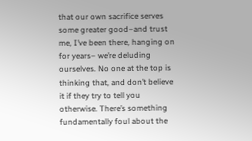that our own sacrifice serves some greater good–and trust me, I’ve been there, hanging on for years– we’re deluding ourselves. No one at the top is thinking that, and don’t believe it if they try to tell you otherwise. There’s something fundamentally foul about the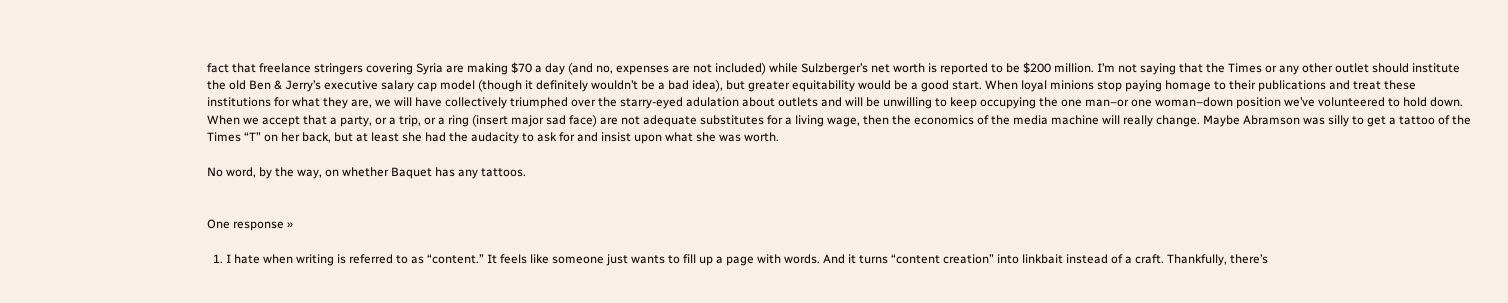fact that freelance stringers covering Syria are making $70 a day (and no, expenses are not included) while Sulzberger’s net worth is reported to be $200 million. I’m not saying that the Times or any other outlet should institute the old Ben & Jerry’s executive salary cap model (though it definitely wouldn’t be a bad idea), but greater equitability would be a good start. When loyal minions stop paying homage to their publications and treat these institutions for what they are, we will have collectively triumphed over the starry-eyed adulation about outlets and will be unwilling to keep occupying the one man–or one woman–down position we’ve volunteered to hold down. When we accept that a party, or a trip, or a ring (insert major sad face) are not adequate substitutes for a living wage, then the economics of the media machine will really change. Maybe Abramson was silly to get a tattoo of the Times “T” on her back, but at least she had the audacity to ask for and insist upon what she was worth.

No word, by the way, on whether Baquet has any tattoos.


One response »

  1. I hate when writing is referred to as “content.” It feels like someone just wants to fill up a page with words. And it turns “content creation” into linkbait instead of a craft. Thankfully, there’s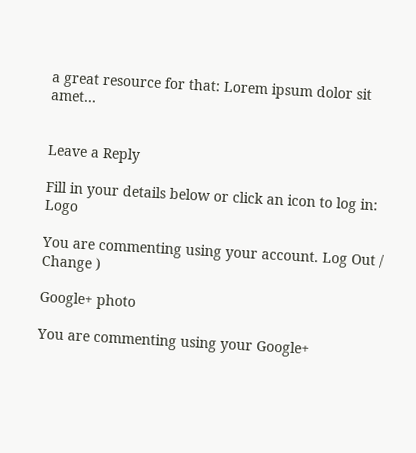a great resource for that: Lorem ipsum dolor sit amet…


Leave a Reply

Fill in your details below or click an icon to log in: Logo

You are commenting using your account. Log Out /  Change )

Google+ photo

You are commenting using your Google+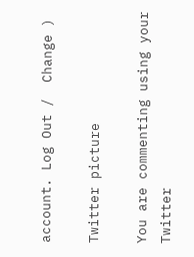account. Log Out /  Change )

Twitter picture

You are commenting using your Twitter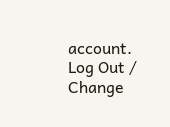account. Log Out /  Change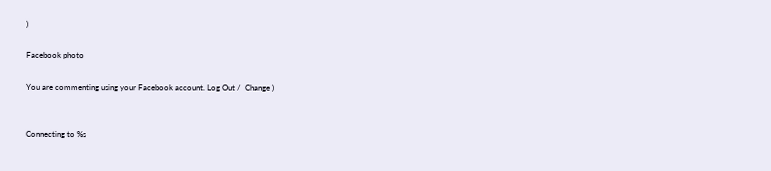)

Facebook photo

You are commenting using your Facebook account. Log Out /  Change )


Connecting to %s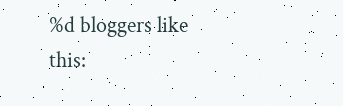%d bloggers like this: